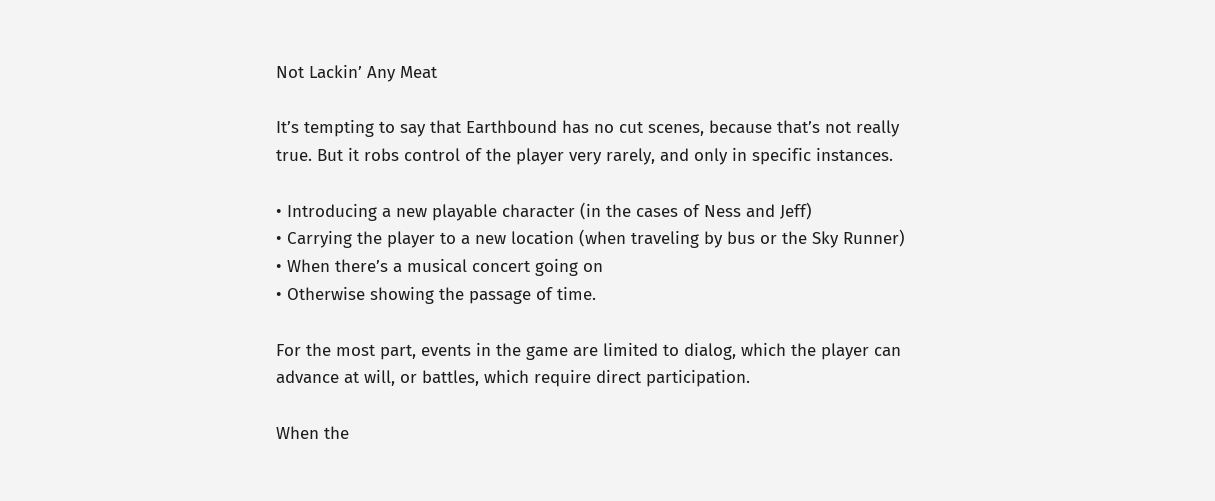Not Lackin’ Any Meat

It’s tempting to say that Earthbound has no cut scenes, because that’s not really true. But it robs control of the player very rarely, and only in specific instances.

• Introducing a new playable character (in the cases of Ness and Jeff)
• Carrying the player to a new location (when traveling by bus or the Sky Runner)
• When there’s a musical concert going on
• Otherwise showing the passage of time.

For the most part, events in the game are limited to dialog, which the player can advance at will, or battles, which require direct participation.

When the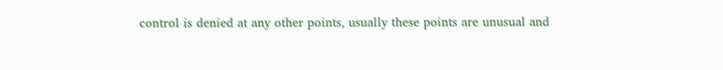control is denied at any other points, usually these points are unusual and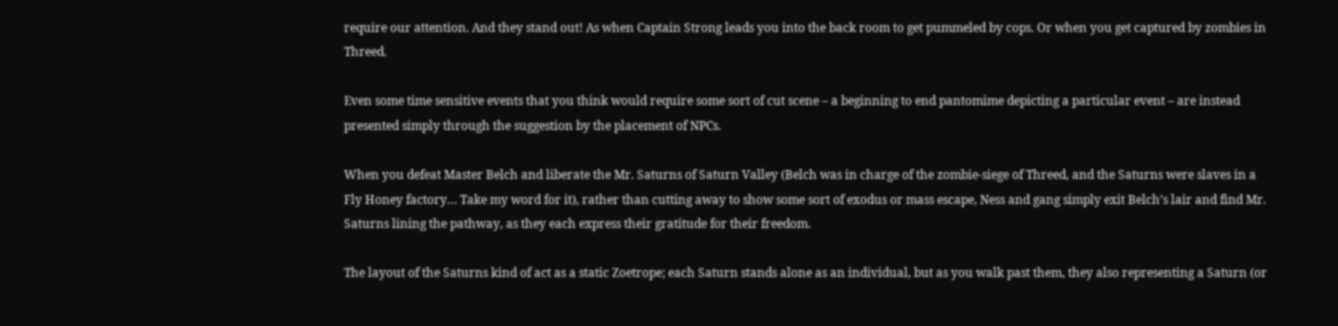require our attention. And they stand out! As when Captain Strong leads you into the back room to get pummeled by cops. Or when you get captured by zombies in Threed.

Even some time sensitive events that you think would require some sort of cut scene – a beginning to end pantomime depicting a particular event – are instead presented simply through the suggestion by the placement of NPCs.

When you defeat Master Belch and liberate the Mr. Saturns of Saturn Valley (Belch was in charge of the zombie-siege of Threed, and the Saturns were slaves in a Fly Honey factory… Take my word for it), rather than cutting away to show some sort of exodus or mass escape, Ness and gang simply exit Belch’s lair and find Mr. Saturns lining the pathway, as they each express their gratitude for their freedom.

The layout of the Saturns kind of act as a static Zoetrope; each Saturn stands alone as an individual, but as you walk past them, they also representing a Saturn (or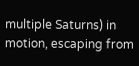multiple Saturns) in motion, escaping from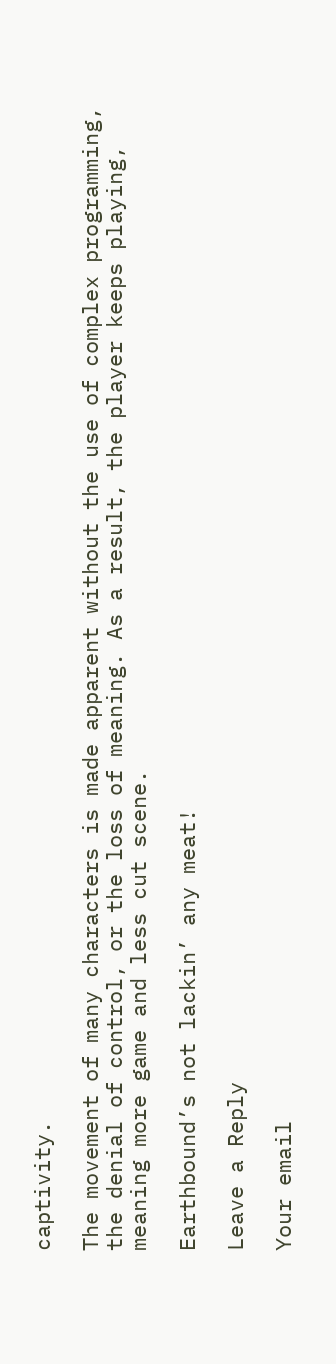captivity.

The movement of many characters is made apparent without the use of complex programming, the denial of control, or the loss of meaning. As a result, the player keeps playing, meaning more game and less cut scene.

Earthbound’s not lackin’ any meat!

Leave a Reply

Your email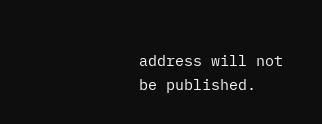address will not be published.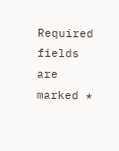Required fields are marked *